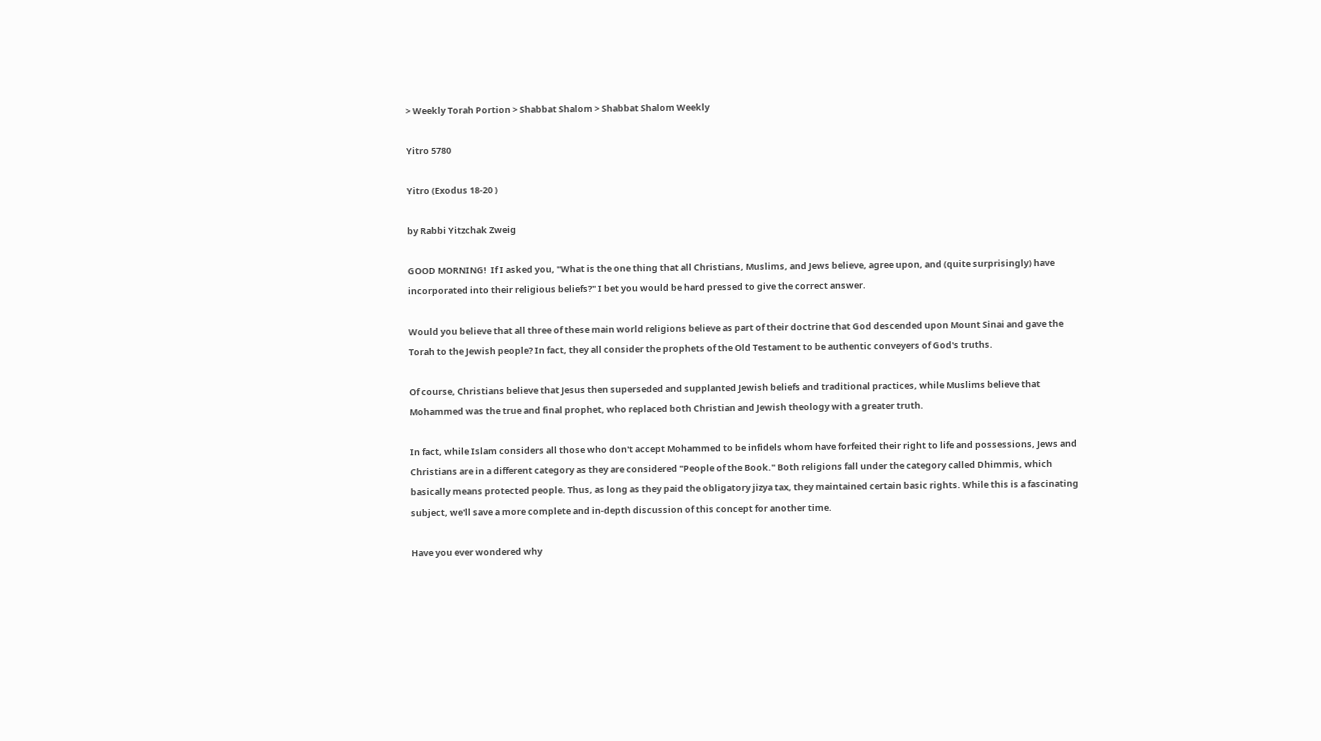> Weekly Torah Portion > Shabbat Shalom > Shabbat Shalom Weekly

Yitro 5780

Yitro (Exodus 18-20 )

by Rabbi Yitzchak Zweig

GOOD MORNING!  If I asked you, "What is the one thing that all Christians, Muslims, and Jews believe, agree upon, and (quite surprisingly) have incorporated into their religious beliefs?" I bet you would be hard pressed to give the correct answer.

Would you believe that all three of these main world religions believe as part of their doctrine that God descended upon Mount Sinai and gave the Torah to the Jewish people? In fact, they all consider the prophets of the Old Testament to be authentic conveyers of God's truths.

Of course, Christians believe that Jesus then superseded and supplanted Jewish beliefs and traditional practices, while Muslims believe that Mohammed was the true and final prophet, who replaced both Christian and Jewish theology with a greater truth.

In fact, while Islam considers all those who don't accept Mohammed to be infidels whom have forfeited their right to life and possessions, Jews and Christians are in a different category as they are considered "People of the Book." Both religions fall under the category called Dhimmis, which basically means protected people. Thus, as long as they paid the obligatory jizya tax, they maintained certain basic rights. While this is a fascinating subject, we'll save a more complete and in-depth discussion of this concept for another time.

Have you ever wondered why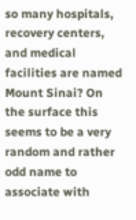so many hospitals, recovery centers, and medical facilities are named Mount Sinai? On the surface this seems to be a very random and rather odd name to associate with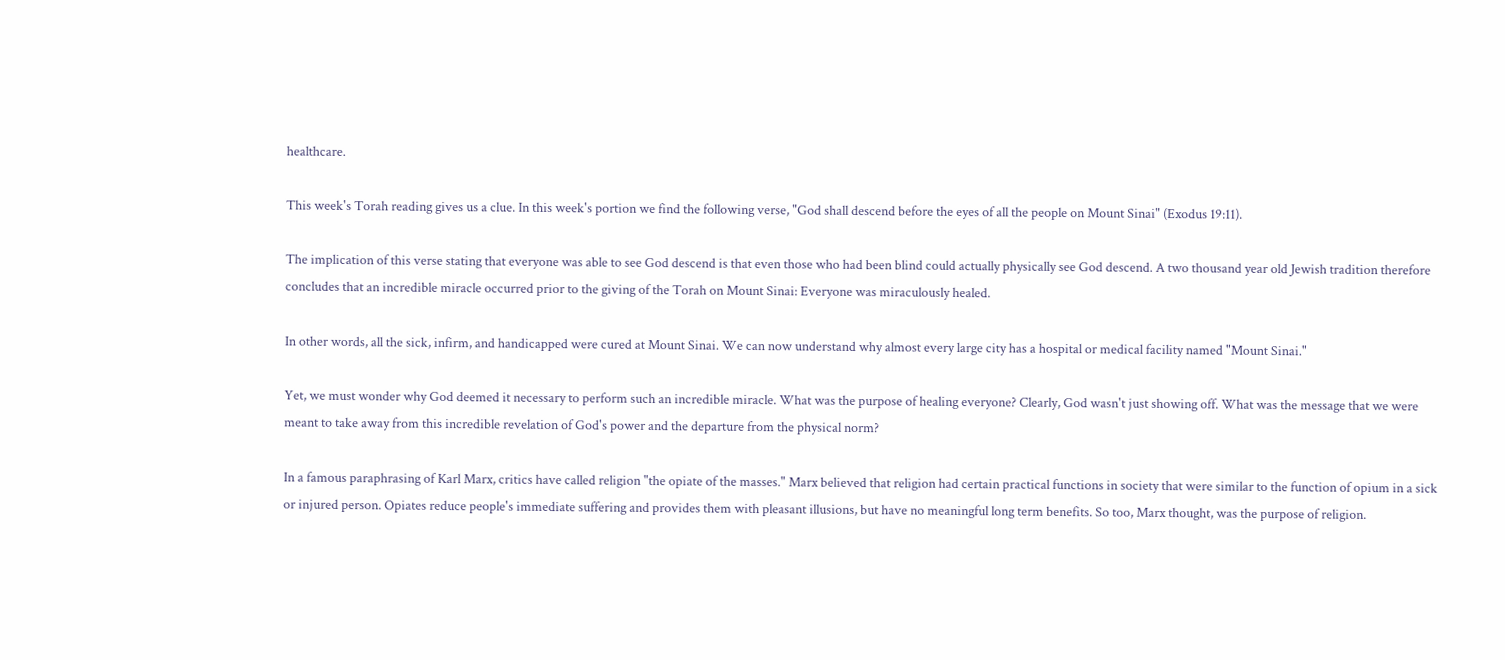healthcare.

This week's Torah reading gives us a clue. In this week's portion we find the following verse, "God shall descend before the eyes of all the people on Mount Sinai" (Exodus 19:11).

The implication of this verse stating that everyone was able to see God descend is that even those who had been blind could actually physically see God descend. A two thousand year old Jewish tradition therefore concludes that an incredible miracle occurred prior to the giving of the Torah on Mount Sinai: Everyone was miraculously healed.

In other words, all the sick, infirm, and handicapped were cured at Mount Sinai. We can now understand why almost every large city has a hospital or medical facility named "Mount Sinai."

Yet, we must wonder why God deemed it necessary to perform such an incredible miracle. What was the purpose of healing everyone? Clearly, God wasn't just showing off. What was the message that we were meant to take away from this incredible revelation of God's power and the departure from the physical norm?

In a famous paraphrasing of Karl Marx, critics have called religion "the opiate of the masses." Marx believed that religion had certain practical functions in society that were similar to the function of opium in a sick or injured person. Opiates reduce people's immediate suffering and provides them with pleasant illusions, but have no meaningful long term benefits. So too, Marx thought, was the purpose of religion.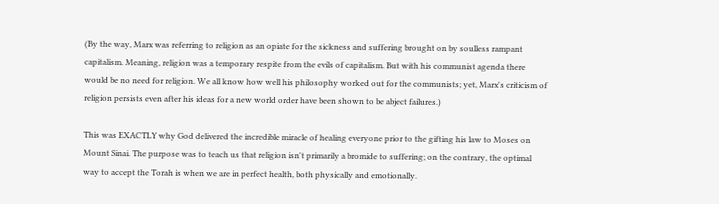(By the way, Marx was referring to religion as an opiate for the sickness and suffering brought on by soulless rampant capitalism. Meaning, religion was a temporary respite from the evils of capitalism. But with his communist agenda there would be no need for religion. We all know how well his philosophy worked out for the communists; yet, Marx's criticism of religion persists even after his ideas for a new world order have been shown to be abject failures.)

This was EXACTLY why God delivered the incredible miracle of healing everyone prior to the gifting his law to Moses on Mount Sinai. The purpose was to teach us that religion isn't primarily a bromide to suffering; on the contrary, the optimal way to accept the Torah is when we are in perfect health, both physically and emotionally.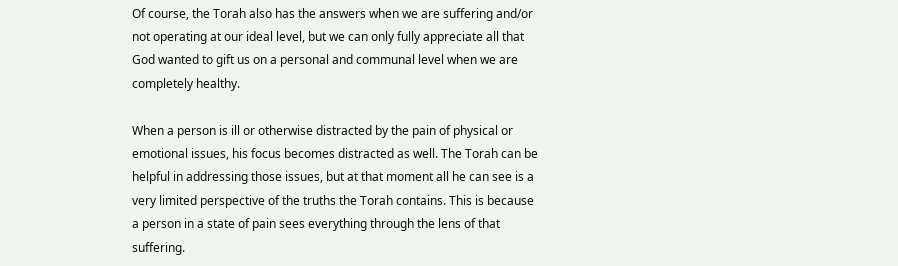Of course, the Torah also has the answers when we are suffering and/or not operating at our ideal level, but we can only fully appreciate all that God wanted to gift us on a personal and communal level when we are completely healthy.

When a person is ill or otherwise distracted by the pain of physical or emotional issues, his focus becomes distracted as well. The Torah can be helpful in addressing those issues, but at that moment all he can see is a very limited perspective of the truths the Torah contains. This is because a person in a state of pain sees everything through the lens of that suffering.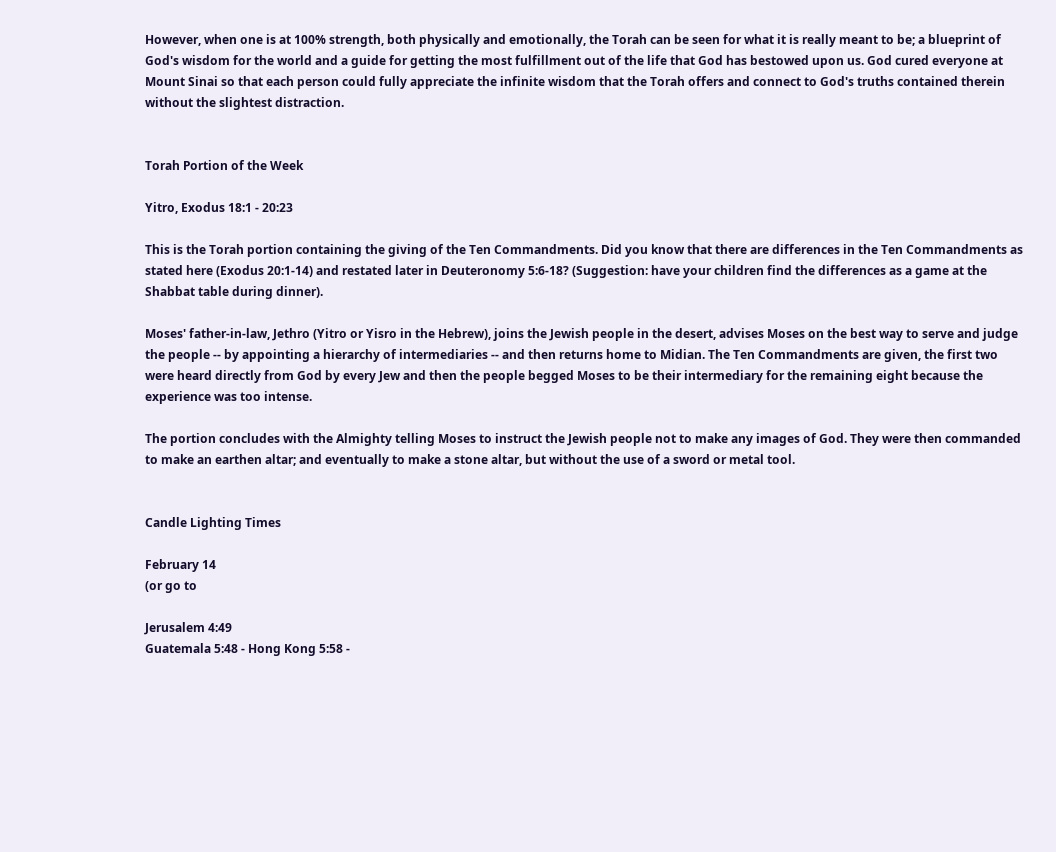However, when one is at 100% strength, both physically and emotionally, the Torah can be seen for what it is really meant to be; a blueprint of God's wisdom for the world and a guide for getting the most fulfillment out of the life that God has bestowed upon us. God cured everyone at Mount Sinai so that each person could fully appreciate the infinite wisdom that the Torah offers and connect to God's truths contained therein without the slightest distraction.


Torah Portion of the Week

Yitro, Exodus 18:1 - 20:23

This is the Torah portion containing the giving of the Ten Commandments. Did you know that there are differences in the Ten Commandments as stated here (Exodus 20:1-14) and restated later in Deuteronomy 5:6-18? (Suggestion: have your children find the differences as a game at the Shabbat table during dinner).

Moses' father-in-law, Jethro (Yitro or Yisro in the Hebrew), joins the Jewish people in the desert, advises Moses on the best way to serve and judge the people -- by appointing a hierarchy of intermediaries -- and then returns home to Midian. The Ten Commandments are given, the first two were heard directly from God by every Jew and then the people begged Moses to be their intermediary for the remaining eight because the experience was too intense.

The portion concludes with the Almighty telling Moses to instruct the Jewish people not to make any images of God. They were then commanded to make an earthen altar; and eventually to make a stone altar, but without the use of a sword or metal tool.


Candle Lighting Times

February 14
(or go to

Jerusalem 4:49
Guatemala 5:48 - Hong Kong 5:58 -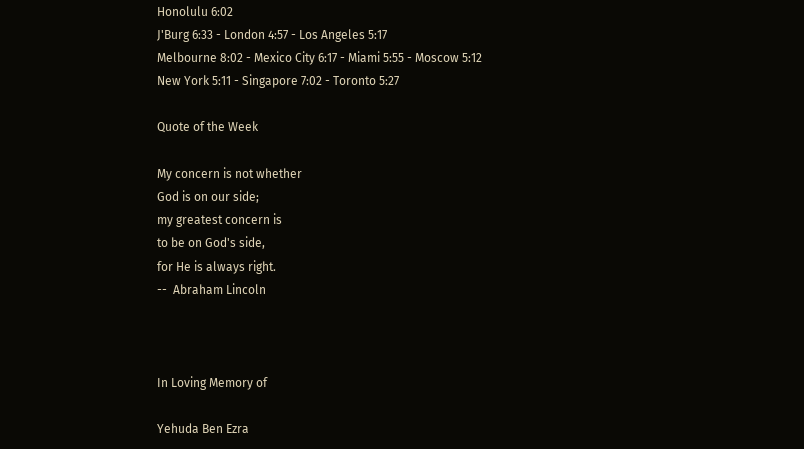Honolulu 6:02
J'Burg 6:33 - London 4:57 - Los Angeles 5:17
Melbourne 8:02 - Mexico City 6:17 - Miami 5:55 - Moscow 5:12
New York 5:11 - Singapore 7:02 - Toronto 5:27

Quote of the Week

My concern is not whether
God is on our side;
my greatest concern is
to be on God's side,
for He is always right.
--  Abraham Lincoln



In Loving Memory of

Yehuda Ben Ezra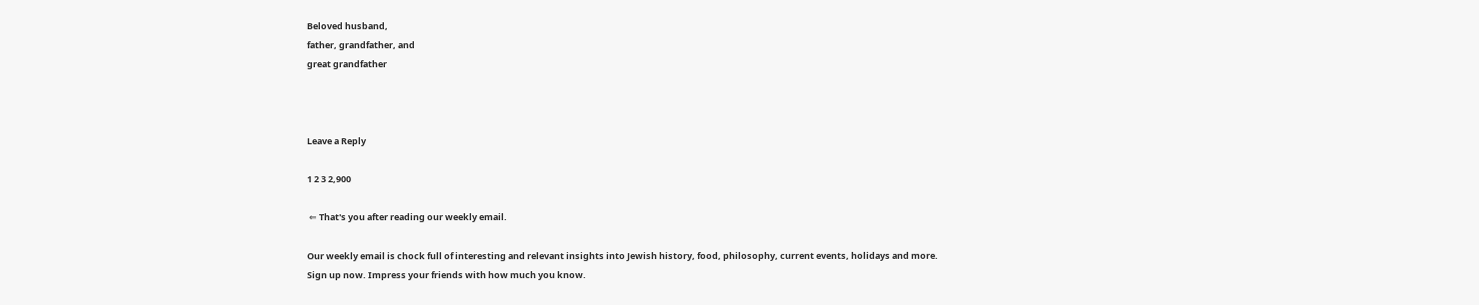Beloved husband,
father, grandfather, and
great grandfather



Leave a Reply

1 2 3 2,900

 ⇐ That's you after reading our weekly email.

Our weekly email is chock full of interesting and relevant insights into Jewish history, food, philosophy, current events, holidays and more.
Sign up now. Impress your friends with how much you know.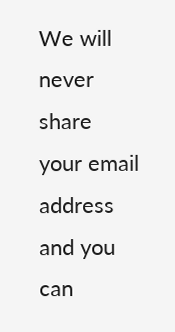We will never share your email address and you can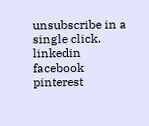unsubscribe in a single click.
linkedin facebook pinterest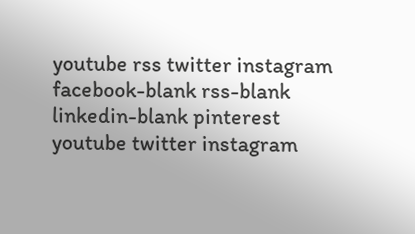youtube rss twitter instagram facebook-blank rss-blank linkedin-blank pinterest youtube twitter instagram